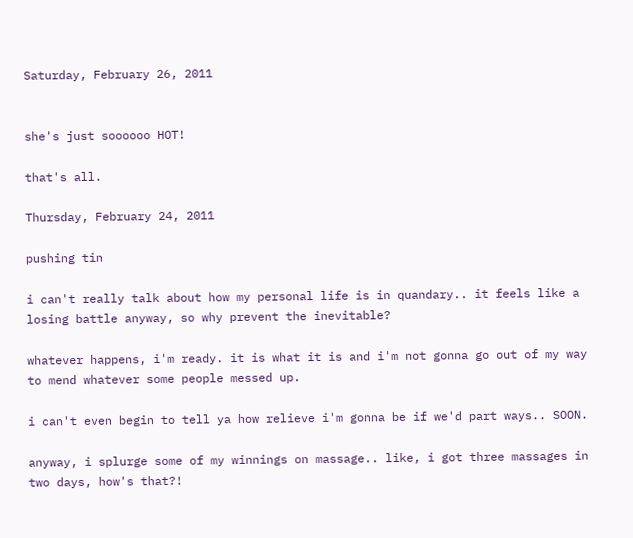Saturday, February 26, 2011


she's just soooooo HOT!

that's all.

Thursday, February 24, 2011

pushing tin

i can't really talk about how my personal life is in quandary.. it feels like a losing battle anyway, so why prevent the inevitable?

whatever happens, i'm ready. it is what it is and i'm not gonna go out of my way to mend whatever some people messed up.

i can't even begin to tell ya how relieve i'm gonna be if we'd part ways.. SOON.

anyway, i splurge some of my winnings on massage.. like, i got three massages in two days, how's that?!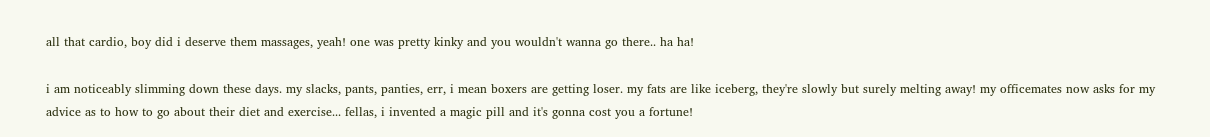all that cardio, boy did i deserve them massages, yeah! one was pretty kinky and you wouldn't wanna go there.. ha ha!

i am noticeably slimming down these days. my slacks, pants, panties, err, i mean boxers are getting loser. my fats are like iceberg, they're slowly but surely melting away! my officemates now asks for my advice as to how to go about their diet and exercise... fellas, i invented a magic pill and it's gonna cost you a fortune!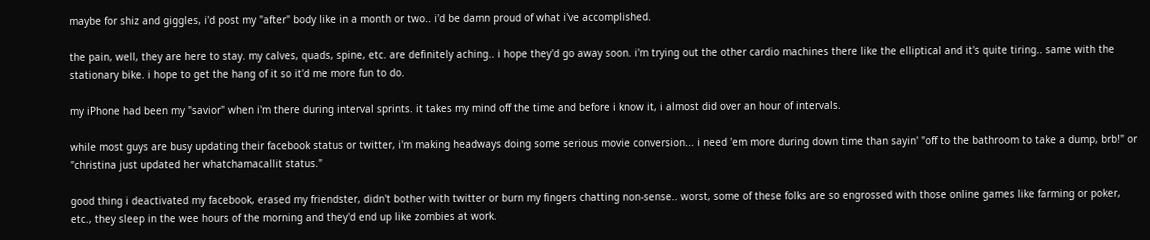maybe for shiz and giggles, i'd post my "after" body like in a month or two.. i'd be damn proud of what i've accomplished.

the pain, well, they are here to stay. my calves, quads, spine, etc. are definitely aching.. i hope they'd go away soon. i'm trying out the other cardio machines there like the elliptical and it's quite tiring.. same with the stationary bike. i hope to get the hang of it so it'd me more fun to do.

my iPhone had been my "savior" when i'm there during interval sprints. it takes my mind off the time and before i know it, i almost did over an hour of intervals.

while most guys are busy updating their facebook status or twitter, i'm making headways doing some serious movie conversion... i need 'em more during down time than sayin' "off to the bathroom to take a dump, brb!" or "christina just updated her whatchamacallit status."

good thing i deactivated my facebook, erased my friendster, didn't bother with twitter or burn my fingers chatting non-sense.. worst, some of these folks are so engrossed with those online games like farming or poker, etc., they sleep in the wee hours of the morning and they'd end up like zombies at work.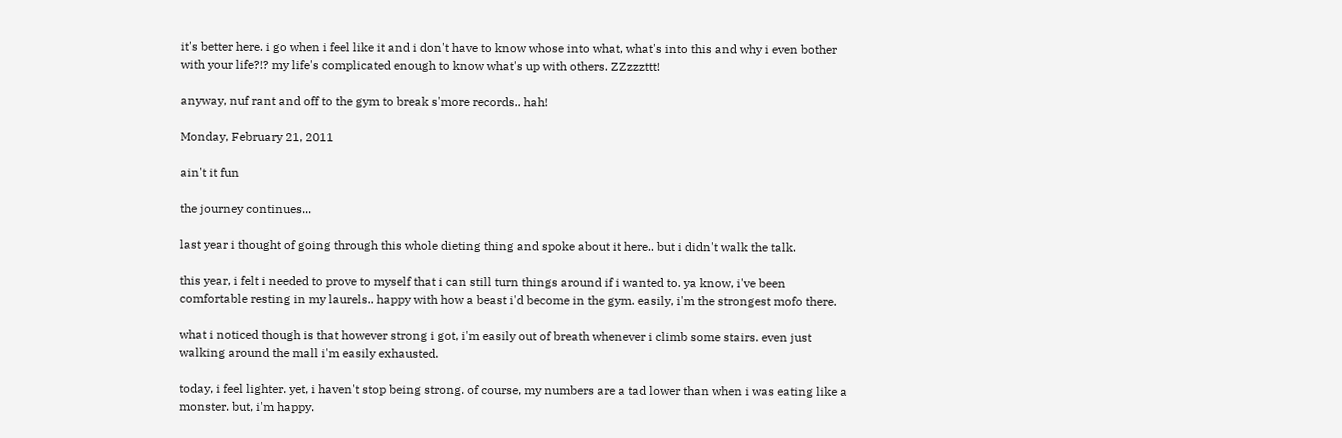it's better here. i go when i feel like it and i don't have to know whose into what, what's into this and why i even bother with your life?!? my life's complicated enough to know what's up with others. ZZzzzttt!

anyway, nuf rant and off to the gym to break s'more records.. hah!

Monday, February 21, 2011

ain't it fun

the journey continues...

last year i thought of going through this whole dieting thing and spoke about it here.. but i didn't walk the talk.

this year, i felt i needed to prove to myself that i can still turn things around if i wanted to. ya know, i've been comfortable resting in my laurels.. happy with how a beast i'd become in the gym. easily, i'm the strongest mofo there.

what i noticed though is that however strong i got, i'm easily out of breath whenever i climb some stairs. even just walking around the mall i'm easily exhausted.

today, i feel lighter. yet, i haven't stop being strong. of course, my numbers are a tad lower than when i was eating like a monster. but, i'm happy.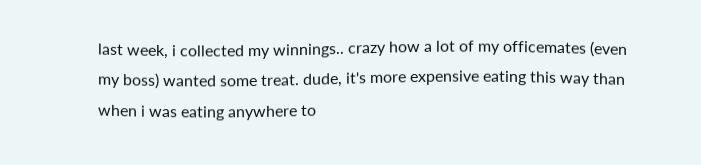last week, i collected my winnings.. crazy how a lot of my officemates (even my boss) wanted some treat. dude, it's more expensive eating this way than when i was eating anywhere to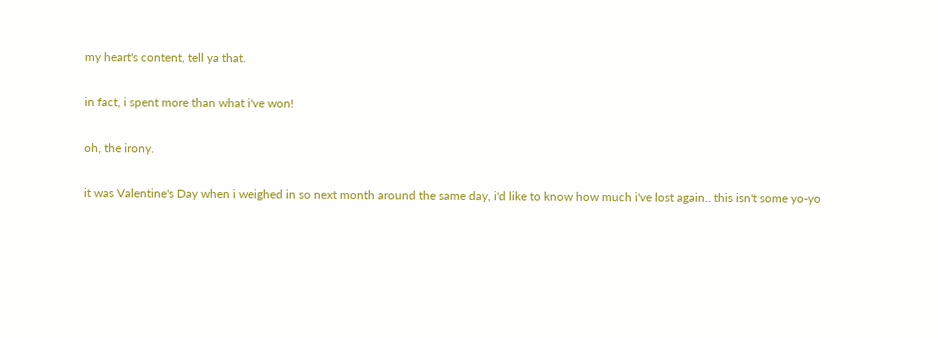my heart's content, tell ya that.

in fact, i spent more than what i've won!

oh, the irony.

it was Valentine's Day when i weighed in so next month around the same day, i'd like to know how much i've lost again.. this isn't some yo-yo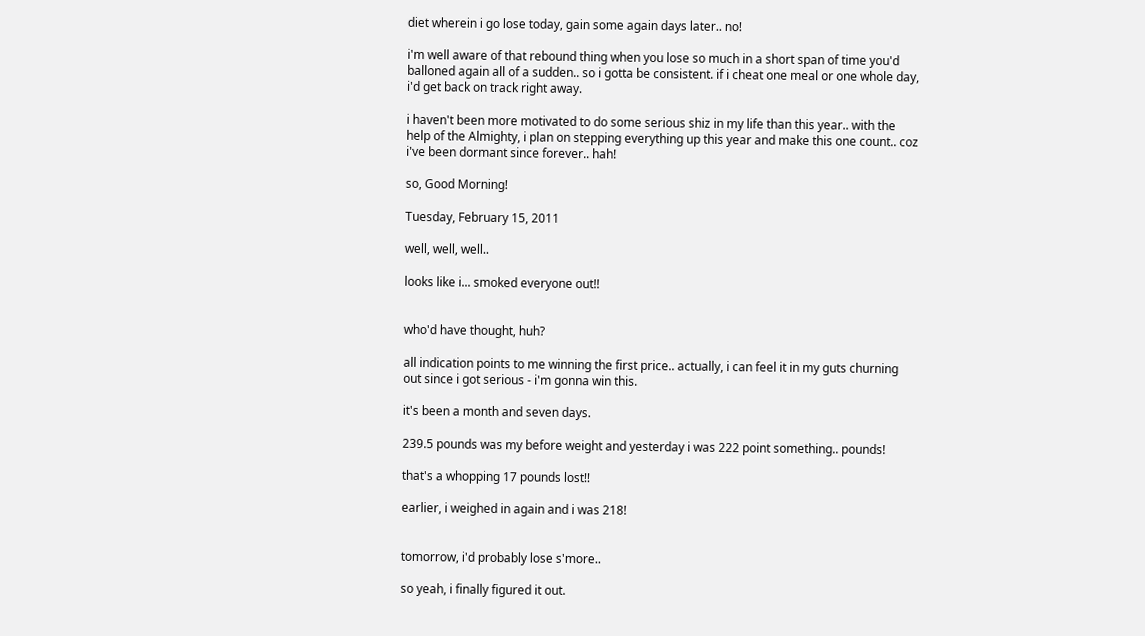diet wherein i go lose today, gain some again days later.. no!

i'm well aware of that rebound thing when you lose so much in a short span of time you'd balloned again all of a sudden.. so i gotta be consistent. if i cheat one meal or one whole day, i'd get back on track right away.

i haven't been more motivated to do some serious shiz in my life than this year.. with the help of the Almighty, i plan on stepping everything up this year and make this one count.. coz i've been dormant since forever.. hah!

so, Good Morning!

Tuesday, February 15, 2011

well, well, well..

looks like i... smoked everyone out!!


who'd have thought, huh?

all indication points to me winning the first price.. actually, i can feel it in my guts churning out since i got serious - i'm gonna win this.

it's been a month and seven days.

239.5 pounds was my before weight and yesterday i was 222 point something.. pounds!

that's a whopping 17 pounds lost!!

earlier, i weighed in again and i was 218!


tomorrow, i'd probably lose s'more..

so yeah, i finally figured it out.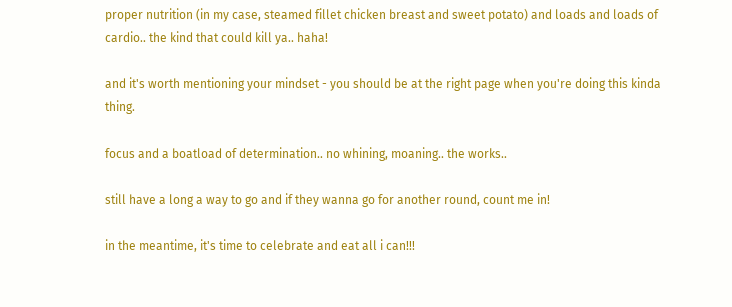proper nutrition (in my case, steamed fillet chicken breast and sweet potato) and loads and loads of cardio.. the kind that could kill ya.. haha!

and it's worth mentioning your mindset - you should be at the right page when you're doing this kinda thing.

focus and a boatload of determination.. no whining, moaning.. the works..

still have a long a way to go and if they wanna go for another round, count me in!

in the meantime, it's time to celebrate and eat all i can!!!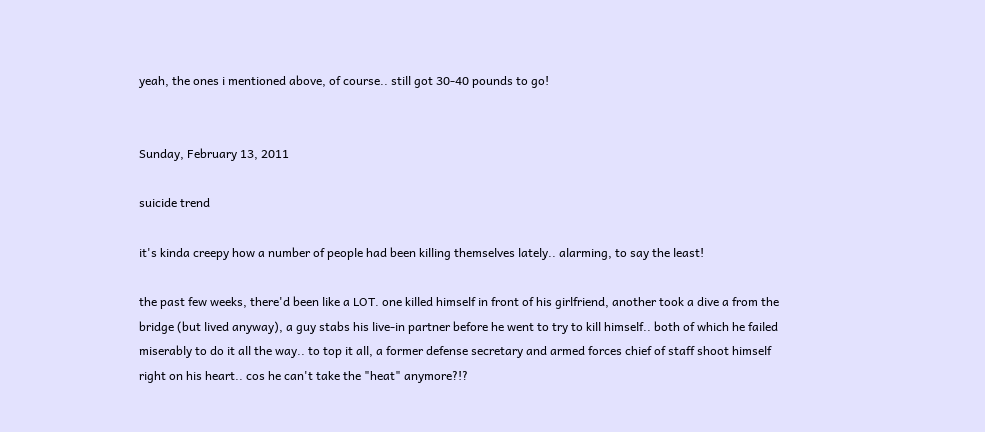yeah, the ones i mentioned above, of course.. still got 30-40 pounds to go!


Sunday, February 13, 2011

suicide trend

it's kinda creepy how a number of people had been killing themselves lately.. alarming, to say the least!

the past few weeks, there'd been like a LOT. one killed himself in front of his girlfriend, another took a dive a from the bridge (but lived anyway), a guy stabs his live-in partner before he went to try to kill himself.. both of which he failed miserably to do it all the way.. to top it all, a former defense secretary and armed forces chief of staff shoot himself right on his heart.. cos he can't take the "heat" anymore?!?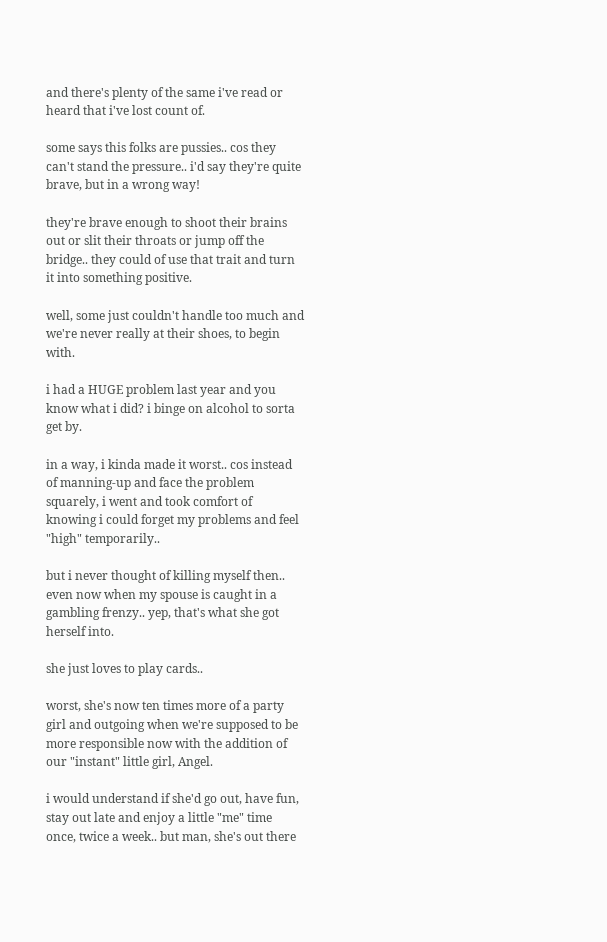and there's plenty of the same i've read or heard that i've lost count of.

some says this folks are pussies.. cos they can't stand the pressure.. i'd say they're quite brave, but in a wrong way!

they're brave enough to shoot their brains out or slit their throats or jump off the bridge.. they could of use that trait and turn it into something positive.

well, some just couldn't handle too much and we're never really at their shoes, to begin with.

i had a HUGE problem last year and you know what i did? i binge on alcohol to sorta get by.

in a way, i kinda made it worst.. cos instead of manning-up and face the problem squarely, i went and took comfort of knowing i could forget my problems and feel "high" temporarily..

but i never thought of killing myself then.. even now when my spouse is caught in a gambling frenzy.. yep, that's what she got herself into.

she just loves to play cards..

worst, she's now ten times more of a party girl and outgoing when we're supposed to be more responsible now with the addition of our "instant" little girl, Angel.

i would understand if she'd go out, have fun, stay out late and enjoy a little "me" time once, twice a week.. but man, she's out there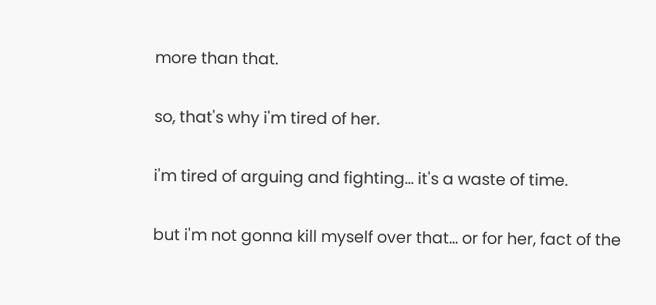more than that.

so, that's why i'm tired of her.

i'm tired of arguing and fighting... it's a waste of time.

but i'm not gonna kill myself over that... or for her, fact of the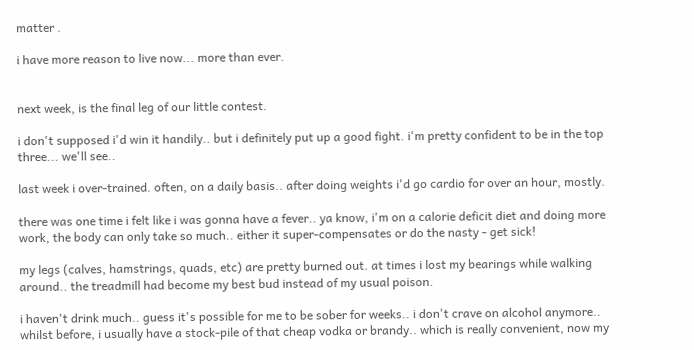matter .

i have more reason to live now... more than ever.


next week, is the final leg of our little contest.

i don't supposed i'd win it handily.. but i definitely put up a good fight. i'm pretty confident to be in the top three... we'll see..

last week i over-trained. often, on a daily basis.. after doing weights i'd go cardio for over an hour, mostly.

there was one time i felt like i was gonna have a fever.. ya know, i'm on a calorie deficit diet and doing more work, the body can only take so much.. either it super-compensates or do the nasty - get sick!

my legs (calves, hamstrings, quads, etc) are pretty burned out. at times i lost my bearings while walking around.. the treadmill had become my best bud instead of my usual poison.

i haven't drink much.. guess it's possible for me to be sober for weeks.. i don't crave on alcohol anymore.. whilst before, i usually have a stock-pile of that cheap vodka or brandy.. which is really convenient, now my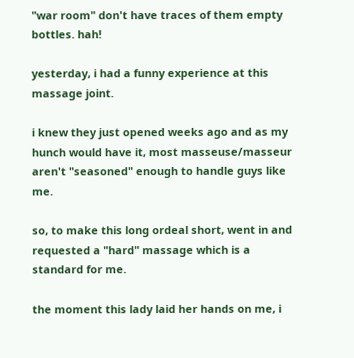"war room" don't have traces of them empty bottles. hah!

yesterday, i had a funny experience at this massage joint.

i knew they just opened weeks ago and as my hunch would have it, most masseuse/masseur aren't "seasoned" enough to handle guys like me.

so, to make this long ordeal short, went in and requested a "hard" massage which is a standard for me.

the moment this lady laid her hands on me, i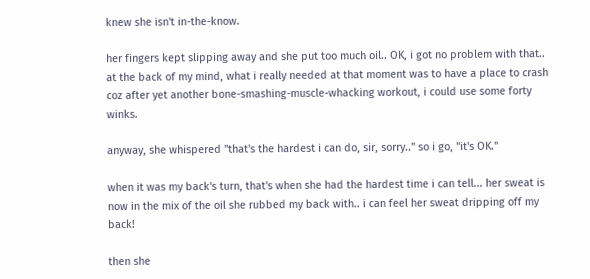knew she isn't in-the-know.

her fingers kept slipping away and she put too much oil.. OK, i got no problem with that.. at the back of my mind, what i really needed at that moment was to have a place to crash coz after yet another bone-smashing-muscle-whacking workout, i could use some forty winks.

anyway, she whispered "that's the hardest i can do, sir, sorry.." so i go, "it's OK."

when it was my back's turn, that's when she had the hardest time i can tell... her sweat is now in the mix of the oil she rubbed my back with.. i can feel her sweat dripping off my back!

then she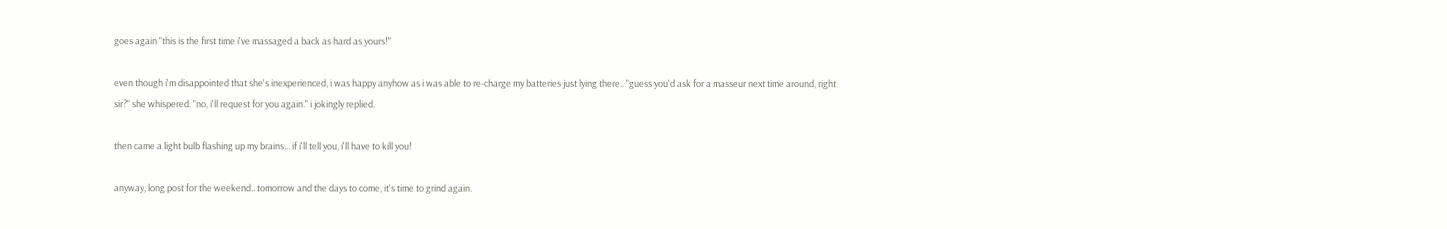goes again "this is the first time i've massaged a back as hard as yours!"

even though i'm disappointed that she's inexperienced, i was happy anyhow as i was able to re-charge my batteries just lying there.. "guess you'd ask for a masseur next time around, right sir?" she whispered. "no, i'll request for you again." i jokingly replied.

then came a light bulb flashing up my brains... if i'll tell you, i'll have to kill you!

anyway, long post for the weekend.. tomorrow and the days to come, it's time to grind again.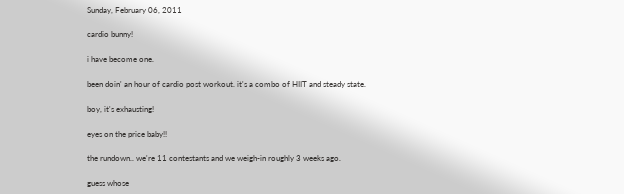Sunday, February 06, 2011

cardio bunny!

i have become one.

been doin' an hour of cardio post workout. it's a combo of HIIT and steady state.

boy, it's exhausting!

eyes on the price baby!!

the rundown.. we're 11 contestants and we weigh-in roughly 3 weeks ago.

guess whose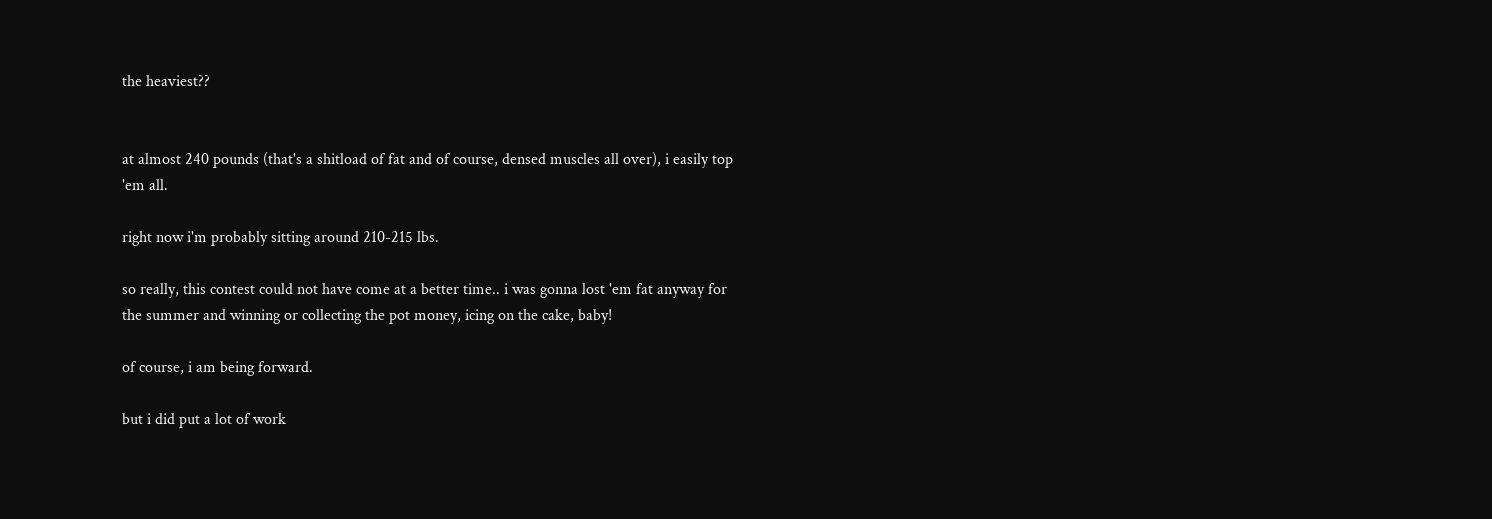the heaviest??


at almost 240 pounds (that's a shitload of fat and of course, densed muscles all over), i easily top 'em all.

right now i'm probably sitting around 210-215 lbs.

so really, this contest could not have come at a better time.. i was gonna lost 'em fat anyway for the summer and winning or collecting the pot money, icing on the cake, baby!

of course, i am being forward.

but i did put a lot of work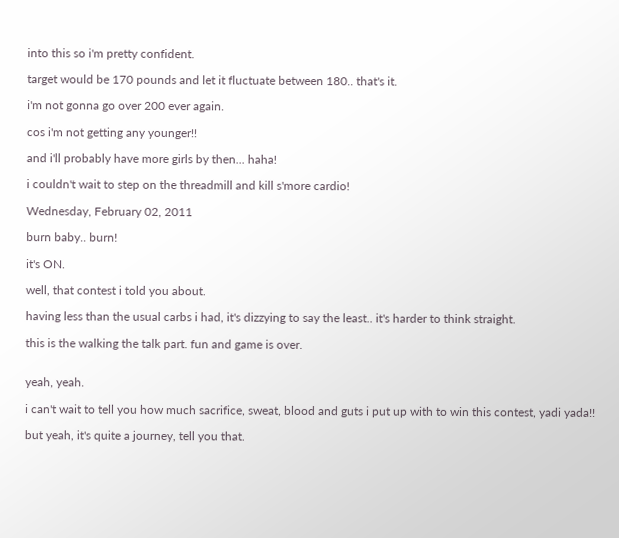into this so i'm pretty confident.

target would be 170 pounds and let it fluctuate between 180.. that's it.

i'm not gonna go over 200 ever again.

cos i'm not getting any younger!!

and i'll probably have more girls by then... haha!

i couldn't wait to step on the threadmill and kill s'more cardio!

Wednesday, February 02, 2011

burn baby.. burn!

it's ON.

well, that contest i told you about.

having less than the usual carbs i had, it's dizzying to say the least.. it's harder to think straight.

this is the walking the talk part. fun and game is over.


yeah, yeah.

i can't wait to tell you how much sacrifice, sweat, blood and guts i put up with to win this contest, yadi yada!!

but yeah, it's quite a journey, tell you that.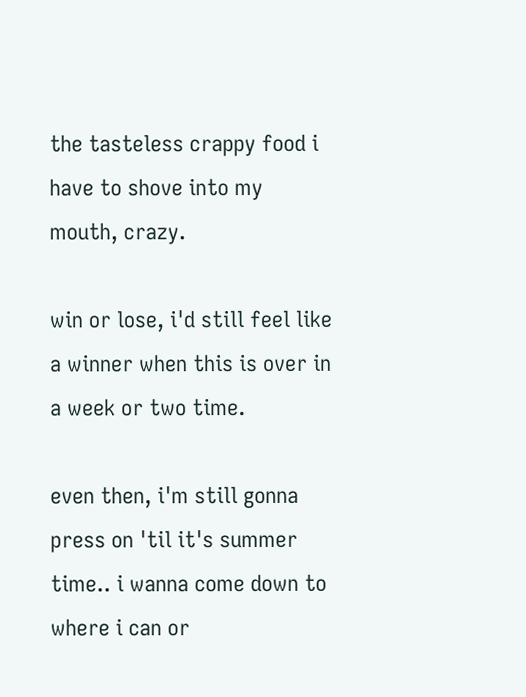the tasteless crappy food i have to shove into my mouth, crazy.

win or lose, i'd still feel like a winner when this is over in a week or two time.

even then, i'm still gonna press on 'til it's summer time.. i wanna come down to where i can or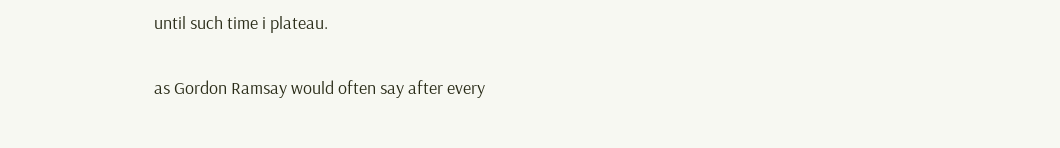until such time i plateau.

as Gordon Ramsay would often say after every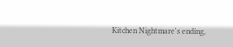Kitchen Nightmare's ending,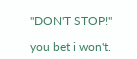"DON'T STOP!"

you bet i won't.